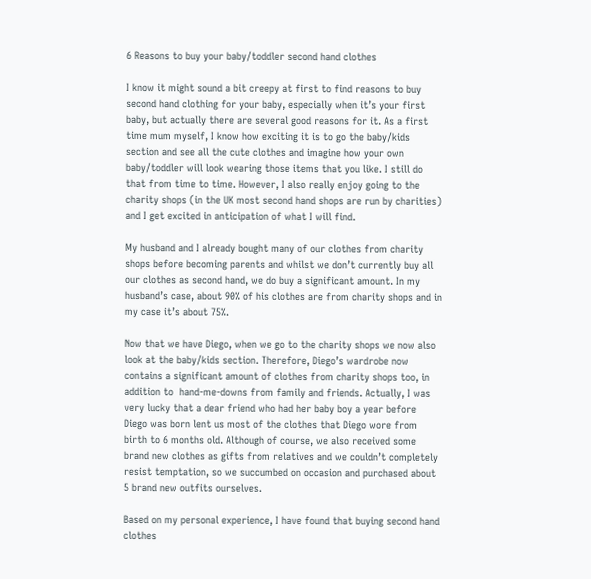6 Reasons to buy your baby/toddler second hand clothes

I know it might sound a bit creepy at first to find reasons to buy second hand clothing for your baby, especially when it’s your first baby, but actually there are several good reasons for it. As a first time mum myself, I know how exciting it is to go the baby/kids section and see all the cute clothes and imagine how your own baby/toddler will look wearing those items that you like. I still do that from time to time. However, I also really enjoy going to the charity shops (in the UK most second hand shops are run by charities) and I get excited in anticipation of what I will find.

My husband and I already bought many of our clothes from charity shops before becoming parents and whilst we don’t currently buy all our clothes as second hand, we do buy a significant amount. In my husband’s case, about 90% of his clothes are from charity shops and in my case it’s about 75%.

Now that we have Diego, when we go to the charity shops we now also look at the baby/kids section. Therefore, Diego’s wardrobe now contains a significant amount of clothes from charity shops too, in addition to  hand-me-downs from family and friends. Actually, I was very lucky that a dear friend who had her baby boy a year before Diego was born lent us most of the clothes that Diego wore from birth to 6 months old. Although of course, we also received some brand new clothes as gifts from relatives and we couldn’t completely resist temptation, so we succumbed on occasion and purchased about 5 brand new outfits ourselves.

Based on my personal experience, I have found that buying second hand clothes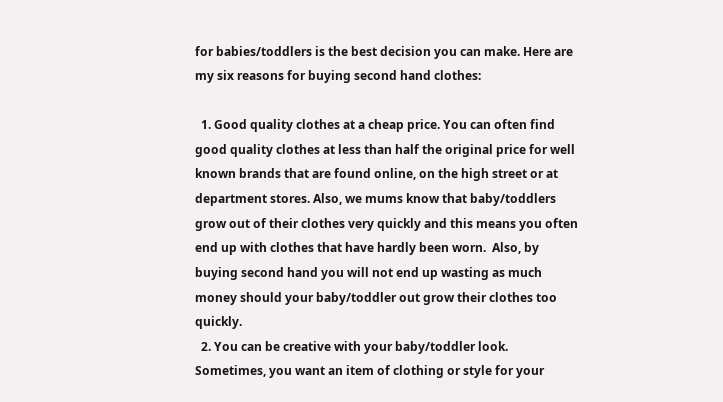for babies/toddlers is the best decision you can make. Here are my six reasons for buying second hand clothes:

  1. Good quality clothes at a cheap price. You can often find good quality clothes at less than half the original price for well known brands that are found online, on the high street or at department stores. Also, we mums know that baby/toddlers grow out of their clothes very quickly and this means you often end up with clothes that have hardly been worn.  Also, by buying second hand you will not end up wasting as much money should your baby/toddler out grow their clothes too quickly.
  2. You can be creative with your baby/toddler look. Sometimes, you want an item of clothing or style for your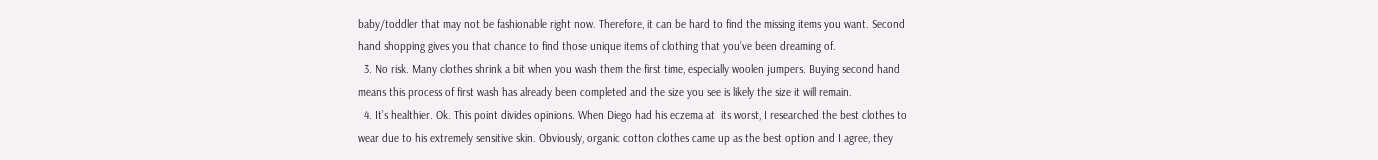baby/toddler that may not be fashionable right now. Therefore, it can be hard to find the missing items you want. Second hand shopping gives you that chance to find those unique items of clothing that you’ve been dreaming of.
  3. No risk. Many clothes shrink a bit when you wash them the first time, especially woolen jumpers. Buying second hand means this process of first wash has already been completed and the size you see is likely the size it will remain.
  4. It’s healthier. Ok. This point divides opinions. When Diego had his eczema at  its worst, I researched the best clothes to wear due to his extremely sensitive skin. Obviously, organic cotton clothes came up as the best option and I agree, they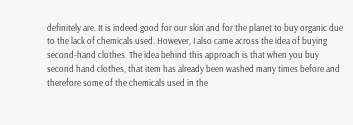definitely are. It is indeed good for our skin and for the planet to buy organic due to the lack of chemicals used. However, I also came across the idea of buying second-hand clothes. The idea behind this approach is that when you buy second hand clothes, that item has already been washed many times before and therefore some of the chemicals used in the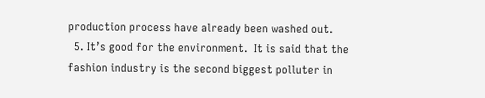production process have already been washed out.
  5. It’s good for the environment.  It is said that the fashion industry is the second biggest polluter in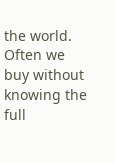the world. Often we buy without knowing the full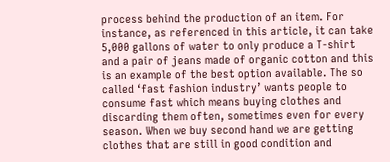process behind the production of an item. For instance, as referenced in this article, it can take 5,000 gallons of water to only produce a T-shirt and a pair of jeans made of organic cotton and this is an example of the best option available. The so called ‘fast fashion industry’ wants people to consume fast which means buying clothes and discarding them often, sometimes even for every season. When we buy second hand we are getting clothes that are still in good condition and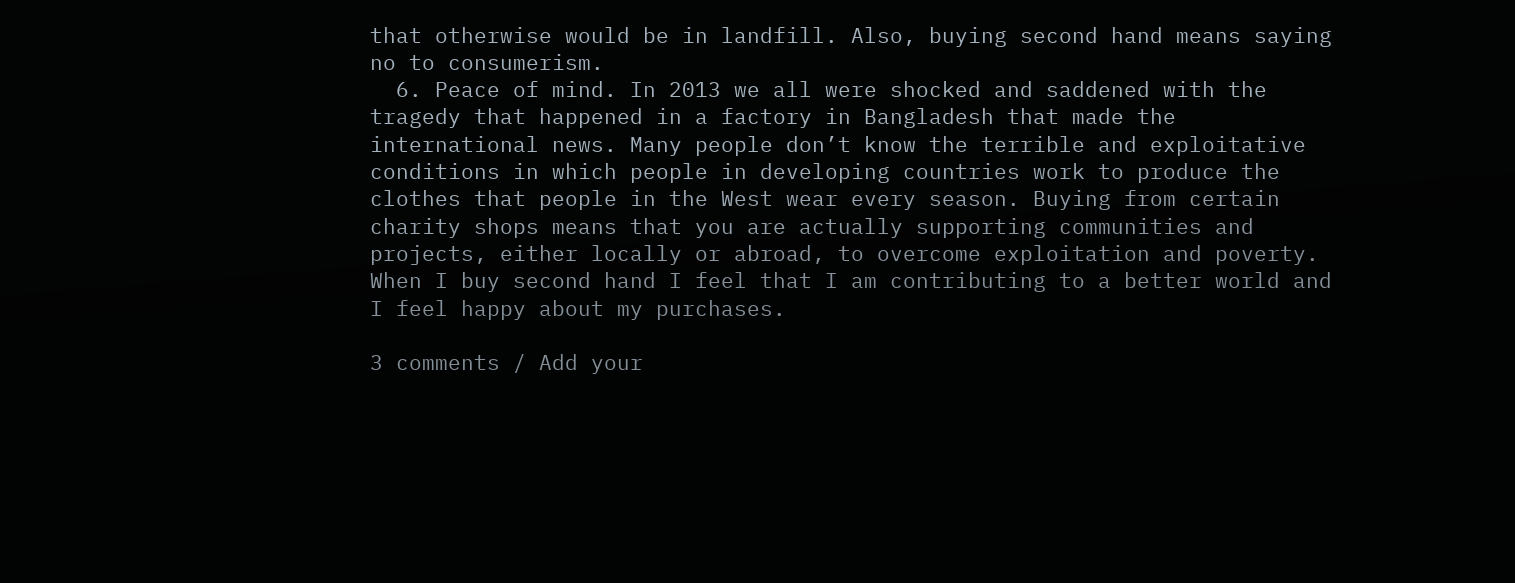that otherwise would be in landfill. Also, buying second hand means saying no to consumerism.
  6. Peace of mind. In 2013 we all were shocked and saddened with the tragedy that happened in a factory in Bangladesh that made the international news. Many people don’t know the terrible and exploitative conditions in which people in developing countries work to produce the clothes that people in the West wear every season. Buying from certain charity shops means that you are actually supporting communities and projects, either locally or abroad, to overcome exploitation and poverty. When I buy second hand I feel that I am contributing to a better world and I feel happy about my purchases.

3 comments / Add your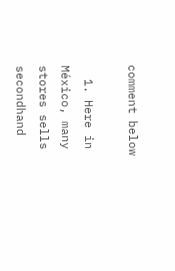comment below

  1. Here in México, many stores sells secondhand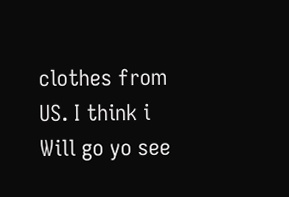clothes from US. I think i Will go yo see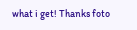what i get! Thanks foto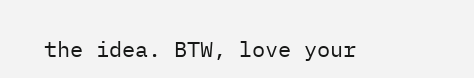the idea. BTW, love your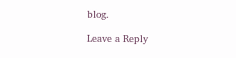blog.

Leave a Reply